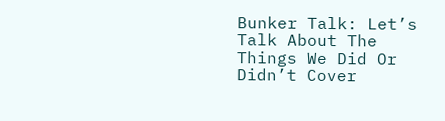Bunker Talk: Let’s Talk About The Things We Did Or Didn’t Cover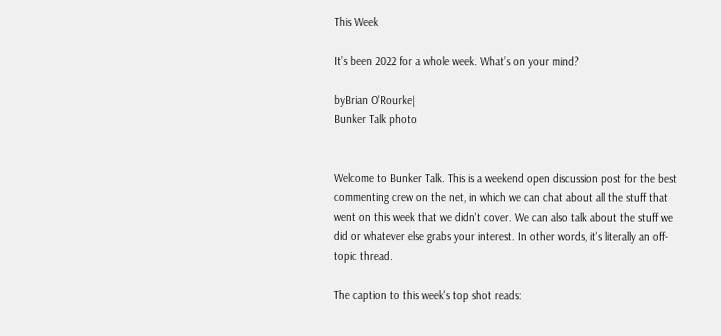This Week

It’s been 2022 for a whole week. What’s on your mind?

byBrian O'Rourke|
Bunker Talk photo


Welcome to Bunker Talk. This is a weekend open discussion post for the best commenting crew on the net, in which we can chat about all the stuff that went on this week that we didn't cover. We can also talk about the stuff we did or whatever else grabs your interest. In other words, it's literally an off-topic thread.

The caption to this week's top shot reads: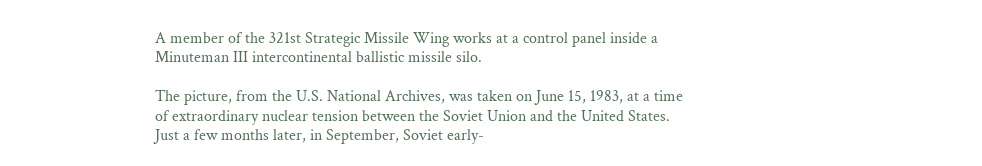A member of the 321st Strategic Missile Wing works at a control panel inside a Minuteman III intercontinental ballistic missile silo.

The picture, from the U.S. National Archives, was taken on June 15, 1983, at a time of extraordinary nuclear tension between the Soviet Union and the United States. Just a few months later, in September, Soviet early-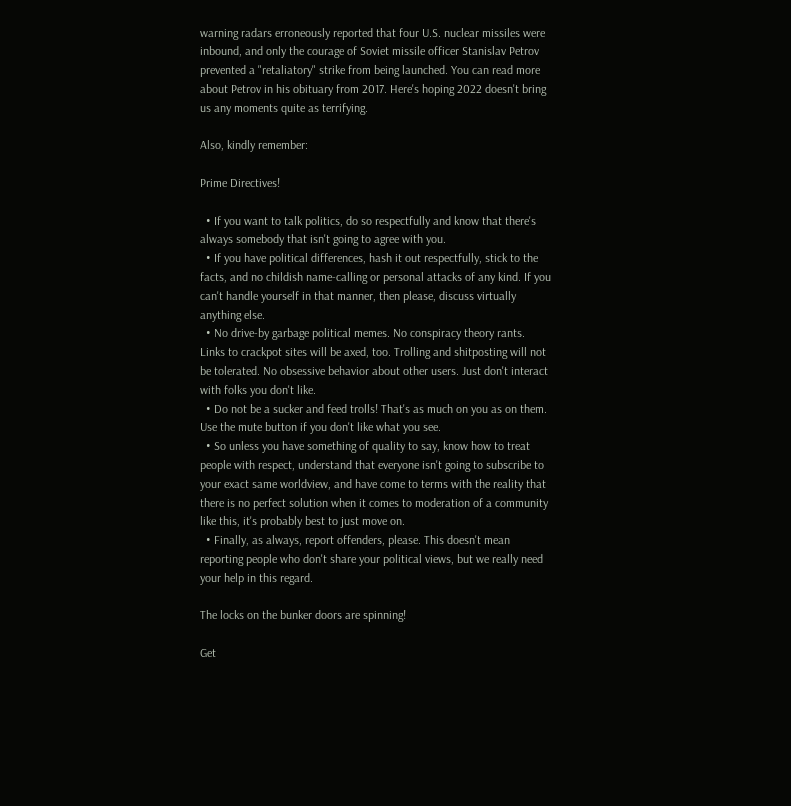warning radars erroneously reported that four U.S. nuclear missiles were inbound, and only the courage of Soviet missile officer Stanislav Petrov prevented a "retaliatory" strike from being launched. You can read more about Petrov in his obituary from 2017. Here's hoping 2022 doesn't bring us any moments quite as terrifying.

Also, kindly remember:

Prime Directives!

  • If you want to talk politics, do so respectfully and know that there's always somebody that isn't going to agree with you.
  • If you have political differences, hash it out respectfully, stick to the facts, and no childish name-calling or personal attacks of any kind. If you can't handle yourself in that manner, then please, discuss virtually anything else.
  • No drive-by garbage political memes. No conspiracy theory rants. Links to crackpot sites will be axed, too. Trolling and shitposting will not be tolerated. No obsessive behavior about other users. Just don't interact with folks you don't like.
  • Do not be a sucker and feed trolls! That's as much on you as on them. Use the mute button if you don't like what you see.
  • So unless you have something of quality to say, know how to treat people with respect, understand that everyone isn't going to subscribe to your exact same worldview, and have come to terms with the reality that there is no perfect solution when it comes to moderation of a community like this, it's probably best to just move on.
  • Finally, as always, report offenders, please. This doesn't mean reporting people who don't share your political views, but we really need your help in this regard.

The locks on the bunker doors are spinning!

Get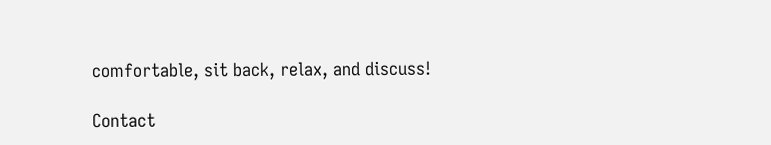comfortable, sit back, relax, and discuss!

Contact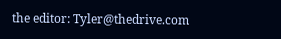the editor: Tyler@thedrive.com